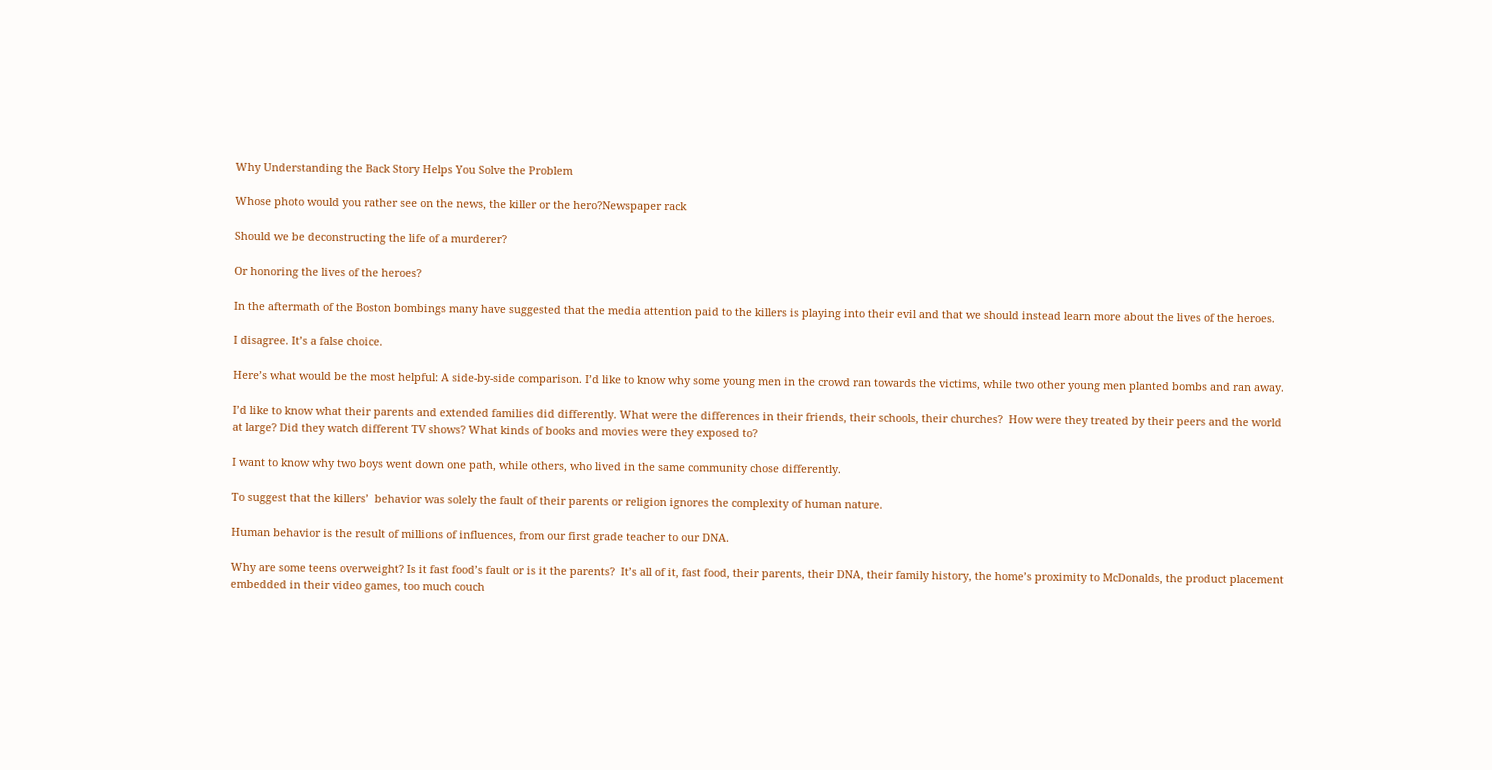Why Understanding the Back Story Helps You Solve the Problem

Whose photo would you rather see on the news, the killer or the hero?Newspaper rack

Should we be deconstructing the life of a murderer?

Or honoring the lives of the heroes?

In the aftermath of the Boston bombings many have suggested that the media attention paid to the killers is playing into their evil and that we should instead learn more about the lives of the heroes.

I disagree. It’s a false choice.

Here’s what would be the most helpful: A side-by-side comparison. I’d like to know why some young men in the crowd ran towards the victims, while two other young men planted bombs and ran away.

I’d like to know what their parents and extended families did differently. What were the differences in their friends, their schools, their churches?  How were they treated by their peers and the world at large? Did they watch different TV shows? What kinds of books and movies were they exposed to?

I want to know why two boys went down one path, while others, who lived in the same community chose differently.

To suggest that the killers’  behavior was solely the fault of their parents or religion ignores the complexity of human nature.

Human behavior is the result of millions of influences, from our first grade teacher to our DNA.

Why are some teens overweight? Is it fast food’s fault or is it the parents?  It’s all of it, fast food, their parents, their DNA, their family history, the home’s proximity to McDonalds, the product placement embedded in their video games, too much couch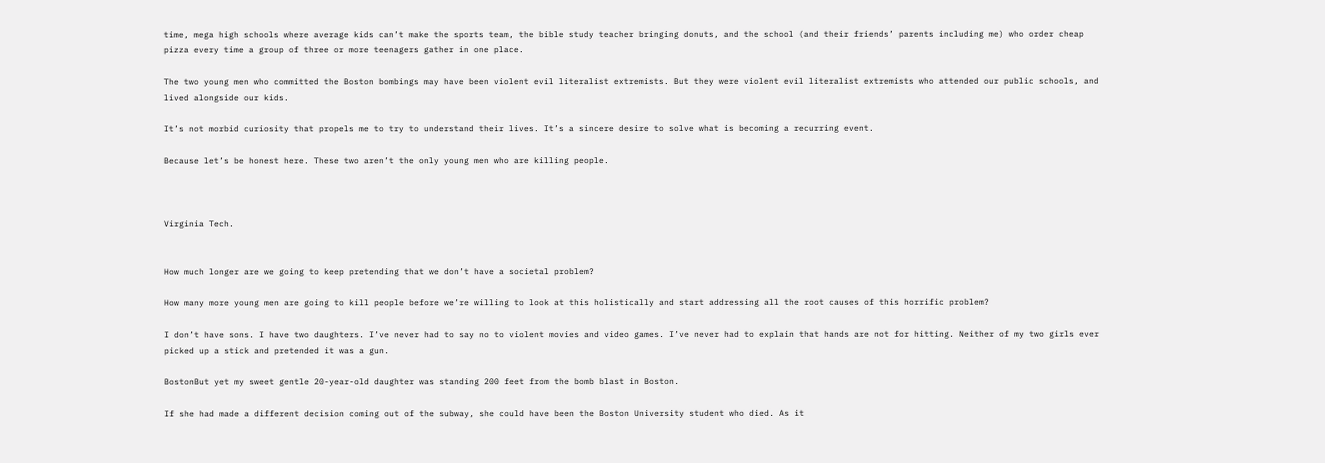time, mega high schools where average kids can’t make the sports team, the bible study teacher bringing donuts, and the school (and their friends’ parents including me) who order cheap pizza every time a group of three or more teenagers gather in one place.

The two young men who committed the Boston bombings may have been violent evil literalist extremists. But they were violent evil literalist extremists who attended our public schools, and lived alongside our kids.

It’s not morbid curiosity that propels me to try to understand their lives. It’s a sincere desire to solve what is becoming a recurring event.

Because let’s be honest here. These two aren’t the only young men who are killing people.



Virginia Tech.


How much longer are we going to keep pretending that we don’t have a societal problem?

How many more young men are going to kill people before we’re willing to look at this holistically and start addressing all the root causes of this horrific problem?

I don’t have sons. I have two daughters. I’ve never had to say no to violent movies and video games. I’ve never had to explain that hands are not for hitting. Neither of my two girls ever picked up a stick and pretended it was a gun.

BostonBut yet my sweet gentle 20-year-old daughter was standing 200 feet from the bomb blast in Boston.

If she had made a different decision coming out of the subway, she could have been the Boston University student who died. As it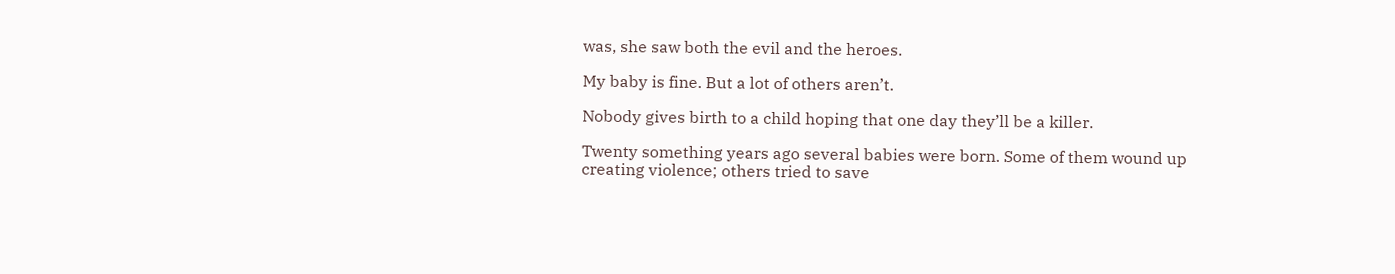was, she saw both the evil and the heroes.

My baby is fine. But a lot of others aren’t.

Nobody gives birth to a child hoping that one day they’ll be a killer.

Twenty something years ago several babies were born. Some of them wound up creating violence; others tried to save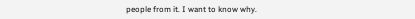people from it. I want to know why.